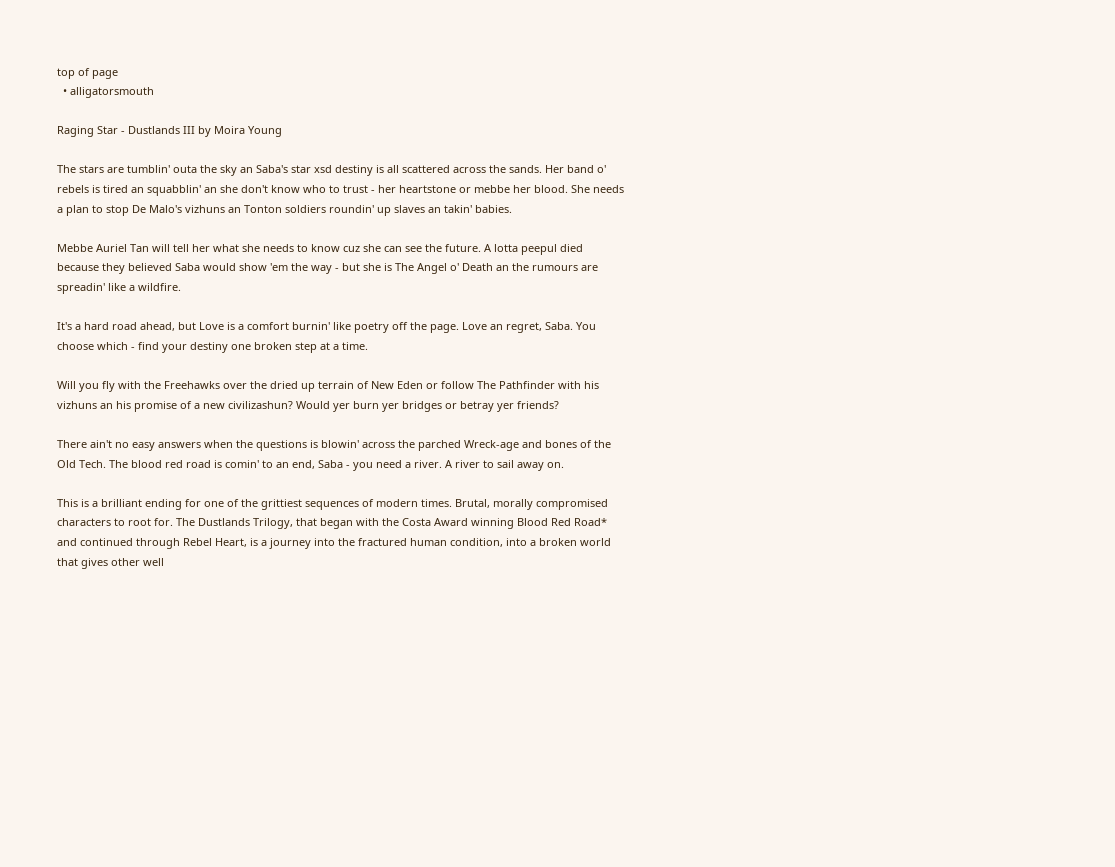top of page
  • alligatorsmouth

Raging Star - Dustlands III by Moira Young

The stars are tumblin' outa the sky an Saba's star xsd destiny is all scattered across the sands. Her band o' rebels is tired an squabblin' an she don't know who to trust - her heartstone or mebbe her blood. She needs a plan to stop De Malo's vizhuns an Tonton soldiers roundin' up slaves an takin' babies.

Mebbe Auriel Tan will tell her what she needs to know cuz she can see the future. A lotta peepul died because they believed Saba would show 'em the way - but she is The Angel o' Death an the rumours are spreadin' like a wildfire.

It's a hard road ahead, but Love is a comfort burnin' like poetry off the page. Love an regret, Saba. You choose which - find your destiny one broken step at a time.

Will you fly with the Freehawks over the dried up terrain of New Eden or follow The Pathfinder with his vizhuns an his promise of a new civilizashun? Would yer burn yer bridges or betray yer friends?

There ain't no easy answers when the questions is blowin' across the parched Wreck-age and bones of the Old Tech. The blood red road is comin' to an end, Saba - you need a river. A river to sail away on.

This is a brilliant ending for one of the grittiest sequences of modern times. Brutal, morally compromised characters to root for. The Dustlands Trilogy, that began with the Costa Award winning Blood Red Road* and continued through Rebel Heart, is a journey into the fractured human condition, into a broken world that gives other well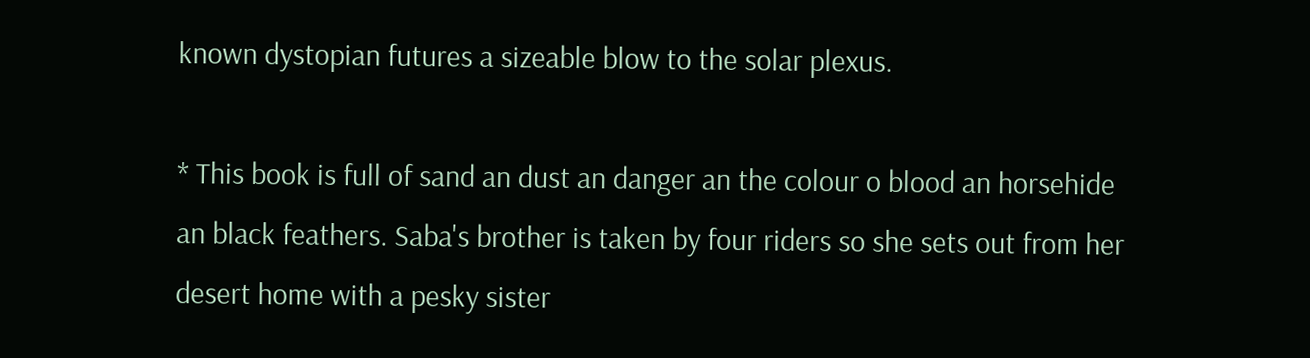known dystopian futures a sizeable blow to the solar plexus.

* This book is full of sand an dust an danger an the colour o blood an horsehide an black feathers. Saba's brother is taken by four riders so she sets out from her desert home with a pesky sister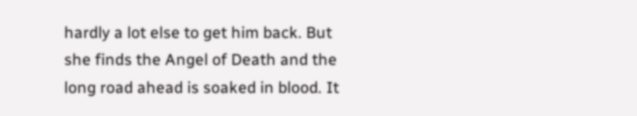hardly a lot else to get him back. But she finds the Angel of Death and the long road ahead is soaked in blood. It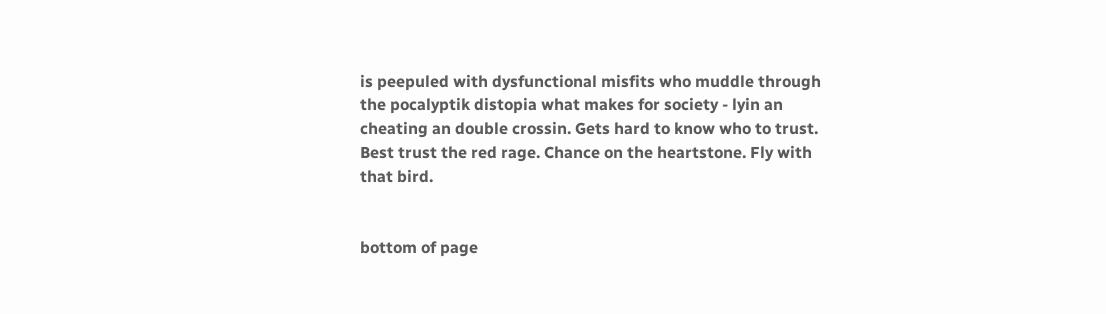is peepuled with dysfunctional misfits who muddle through the pocalyptik distopia what makes for society - lyin an cheating an double crossin. Gets hard to know who to trust. Best trust the red rage. Chance on the heartstone. Fly with that bird.


bottom of page